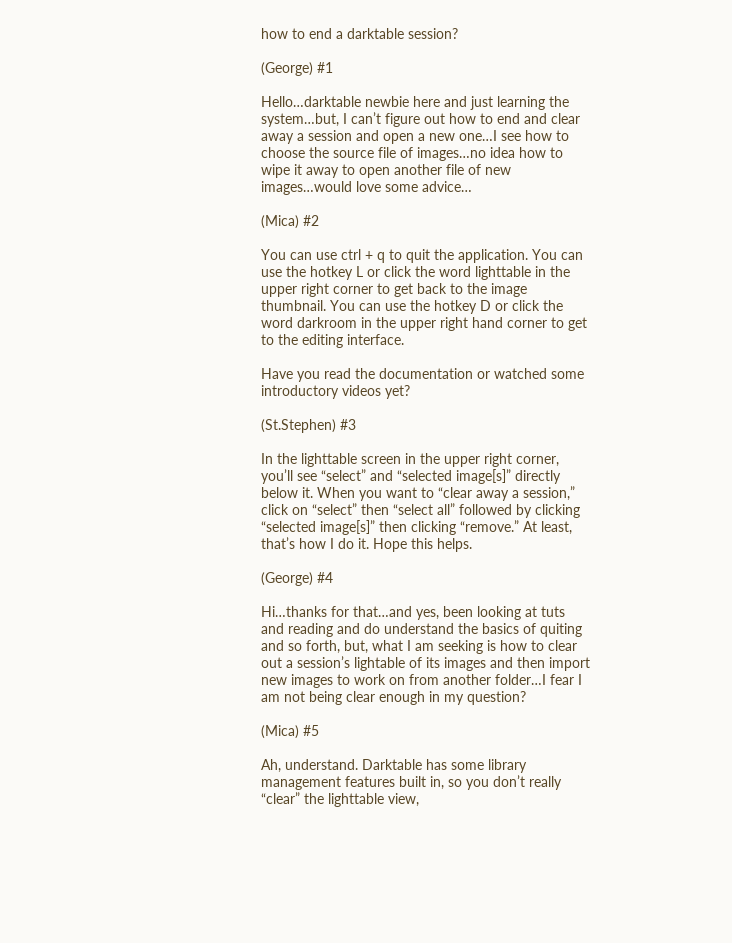how to end a darktable session?

(George) #1

Hello…darktable newbie here and just learning the system…but, I can’t figure out how to end and clear away a session and open a new one…I see how to choose the source file of images…no idea how to wipe it away to open another file of new images…would love some advice…

(Mica) #2

You can use ctrl + q to quit the application. You can use the hotkey L or click the word lighttable in the upper right corner to get back to the image thumbnail. You can use the hotkey D or click the word darkroom in the upper right hand corner to get to the editing interface.

Have you read the documentation or watched some introductory videos yet?

(St.Stephen) #3

In the lighttable screen in the upper right corner, you’ll see “select” and “selected image[s]” directly below it. When you want to “clear away a session,” click on “select” then “select all” followed by clicking “selected image[s]” then clicking “remove.” At least, that’s how I do it. Hope this helps.

(George) #4

Hi…thanks for that…and yes, been looking at tuts and reading and do understand the basics of quiting and so forth, but, what I am seeking is how to clear out a session’s lightable of its images and then import new images to work on from another folder…I fear I am not being clear enough in my question?

(Mica) #5

Ah, understand. Darktable has some library management features built in, so you don’t really “clear” the lighttable view,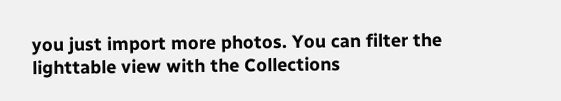you just import more photos. You can filter the lighttable view with the Collections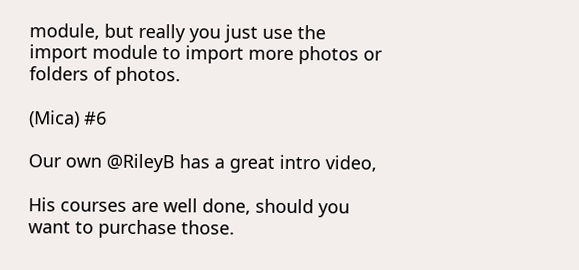module, but really you just use the import module to import more photos or folders of photos.

(Mica) #6

Our own @RileyB has a great intro video,

His courses are well done, should you want to purchase those.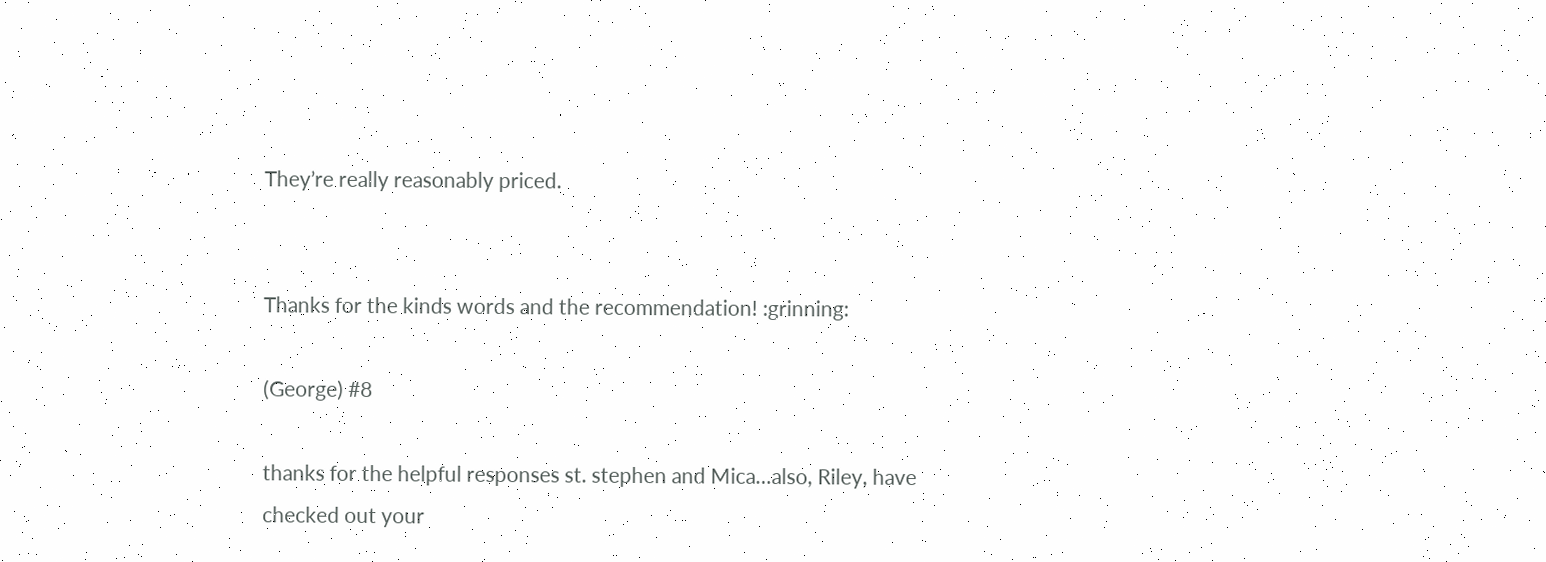They’re really reasonably priced.


Thanks for the kinds words and the recommendation! :grinning:

(George) #8

thanks for the helpful responses st. stephen and Mica…also, Riley, have checked out your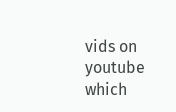vids on youtube which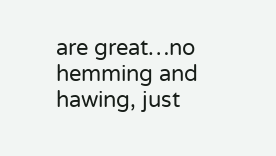are great…no hemming and hawing, just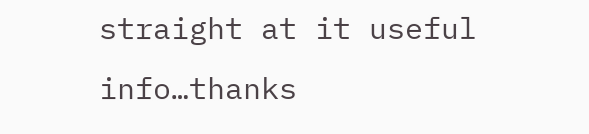straight at it useful info…thanks